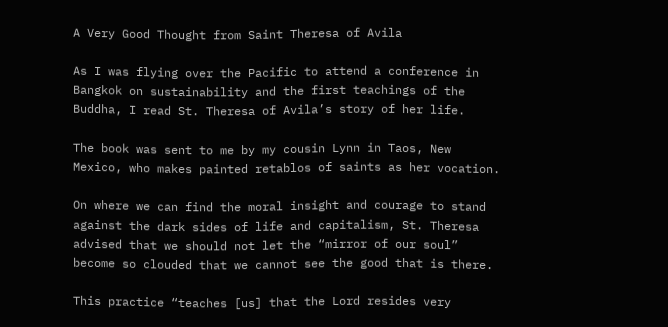A Very Good Thought from Saint Theresa of Avila

As I was flying over the Pacific to attend a conference in Bangkok on sustainability and the first teachings of the Buddha, I read St. Theresa of Avila’s story of her life.

The book was sent to me by my cousin Lynn in Taos, New Mexico, who makes painted retablos of saints as her vocation.

On where we can find the moral insight and courage to stand against the dark sides of life and capitalism, St. Theresa advised that we should not let the “mirror of our soul” become so clouded that we cannot see the good that is there.

This practice “teaches [us] that the Lord resides very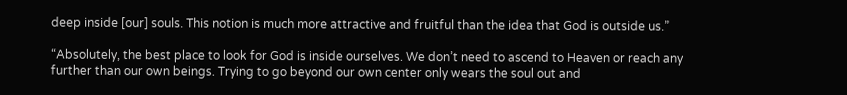deep inside [our] souls. This notion is much more attractive and fruitful than the idea that God is outside us.”

“Absolutely, the best place to look for God is inside ourselves. We don’t need to ascend to Heaven or reach any further than our own beings. Trying to go beyond our own center only wears the soul out and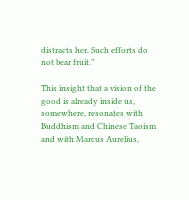distracts her. Such efforts do not bear fruit.”

This insight that a vision of the good is already inside us, somewhere, resonates with Buddhism and Chinese Taoism and with Marcus Aurelius,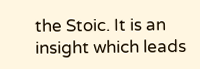the Stoic. It is an insight which leads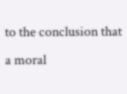to the conclusion that a moral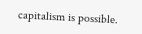capitalism is possible.